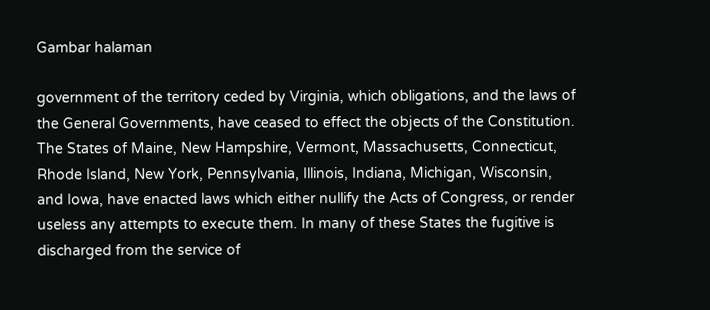Gambar halaman

government of the territory ceded by Virginia, which obligations, and the laws of the General Governments, have ceased to effect the objects of the Constitution. The States of Maine, New Hampshire, Vermont, Massachusetts, Connecticut, Rhode Island, New York, Pennsylvania, Illinois, Indiana, Michigan, Wisconsin, and Iowa, have enacted laws which either nullify the Acts of Congress, or render useless any attempts to execute them. In many of these States the fugitive is discharged from the service of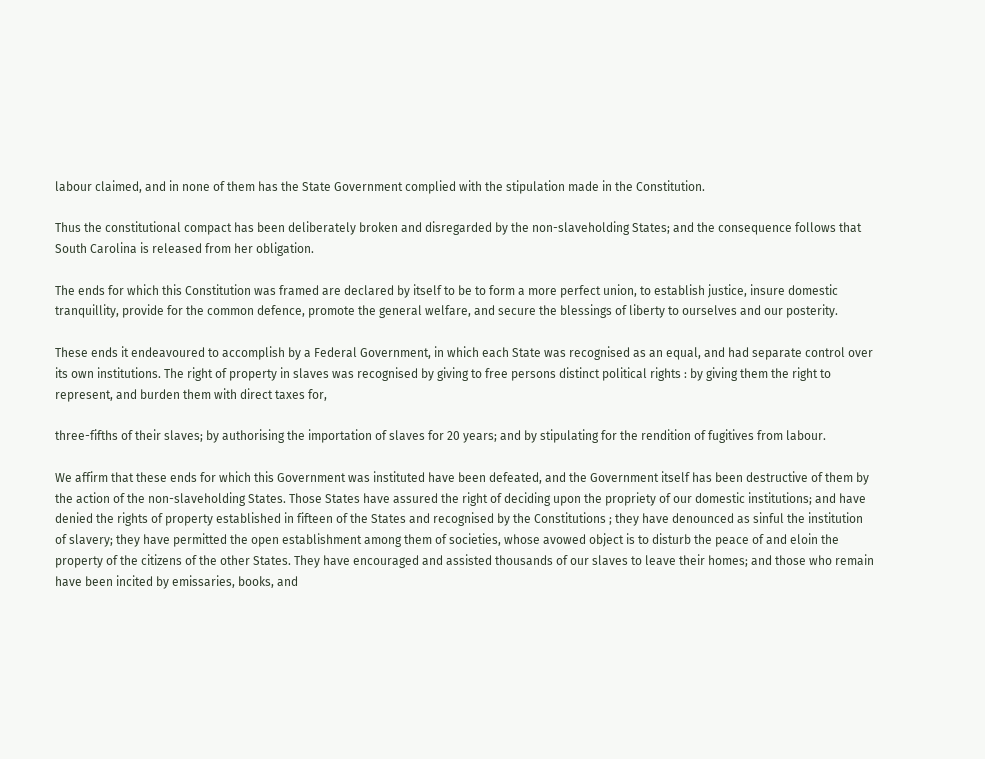labour claimed, and in none of them has the State Government complied with the stipulation made in the Constitution.

Thus the constitutional compact has been deliberately broken and disregarded by the non-slaveholding States; and the consequence follows that South Carolina is released from her obligation.

The ends for which this Constitution was framed are declared by itself to be to form a more perfect union, to establish justice, insure domestic tranquillity, provide for the common defence, promote the general welfare, and secure the blessings of liberty to ourselves and our posterity.

These ends it endeavoured to accomplish by a Federal Government, in which each State was recognised as an equal, and had separate control over its own institutions. The right of property in slaves was recognised by giving to free persons distinct political rights : by giving them the right to represent, and burden them with direct taxes for,

three-fifths of their slaves; by authorising the importation of slaves for 20 years; and by stipulating for the rendition of fugitives from labour.

We affirm that these ends for which this Government was instituted have been defeated, and the Government itself has been destructive of them by the action of the non-slaveholding States. Those States have assured the right of deciding upon the propriety of our domestic institutions; and have denied the rights of property established in fifteen of the States and recognised by the Constitutions ; they have denounced as sinful the institution of slavery; they have permitted the open establishment among them of societies, whose avowed object is to disturb the peace of and eloin the property of the citizens of the other States. They have encouraged and assisted thousands of our slaves to leave their homes; and those who remain have been incited by emissaries, books, and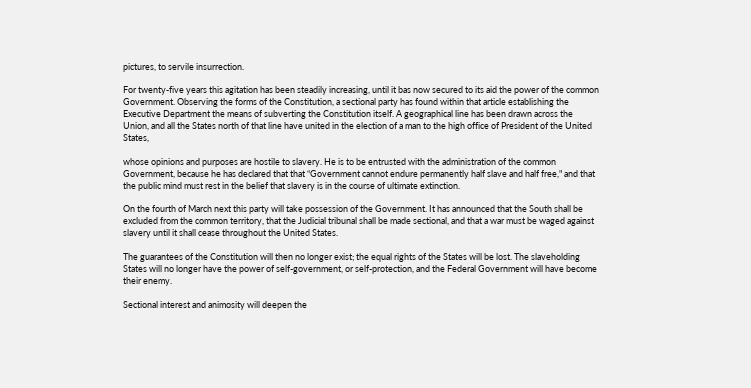pictures, to servile insurrection.

For twenty-five years this agitation has been steadily increasing, until it bas now secured to its aid the power of the common Government. Observing the forms of the Constitution, a sectional party has found within that article establishing the Executive Department the means of subverting the Constitution itself. A geographical line has been drawn across the Union, and all the States north of that line have united in the election of a man to the high office of President of the United States,

whose opinions and purposes are hostile to slavery. He is to be entrusted with the administration of the common Government, because he has declared that that “Government cannot endure permanently half slave and half free," and that the public mind must rest in the belief that slavery is in the course of ultimate extinction.

On the fourth of March next this party will take possession of the Government. It has announced that the South shall be excluded from the common territory, that the Judicial tribunal shall be made sectional, and that a war must be waged against slavery until it shall cease throughout the United States.

The guarantees of the Constitution will then no longer exist; the equal rights of the States will be lost. The slaveholding States will no longer have the power of self-government, or self-protection, and the Federal Government will have become their enemy.

Sectional interest and animosity will deepen the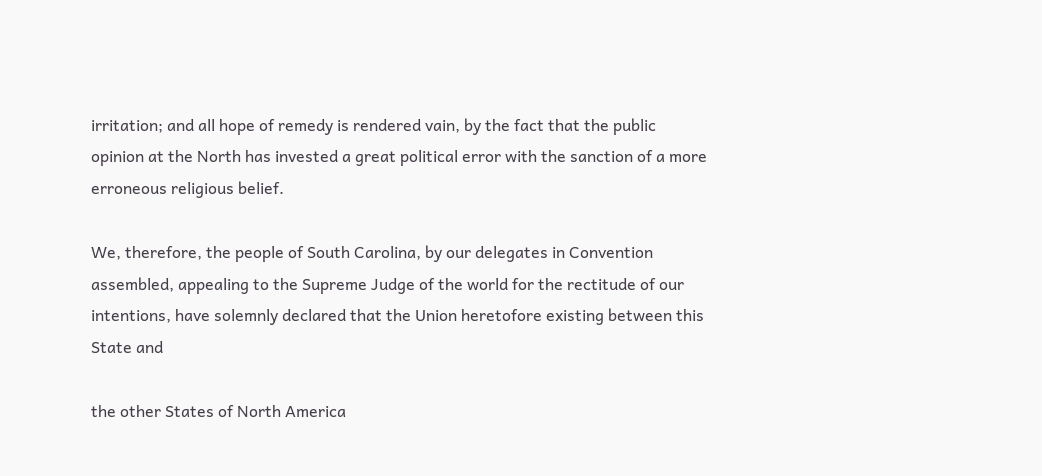irritation; and all hope of remedy is rendered vain, by the fact that the public opinion at the North has invested a great political error with the sanction of a more erroneous religious belief.

We, therefore, the people of South Carolina, by our delegates in Convention assembled, appealing to the Supreme Judge of the world for the rectitude of our intentions, have solemnly declared that the Union heretofore existing between this State and

the other States of North America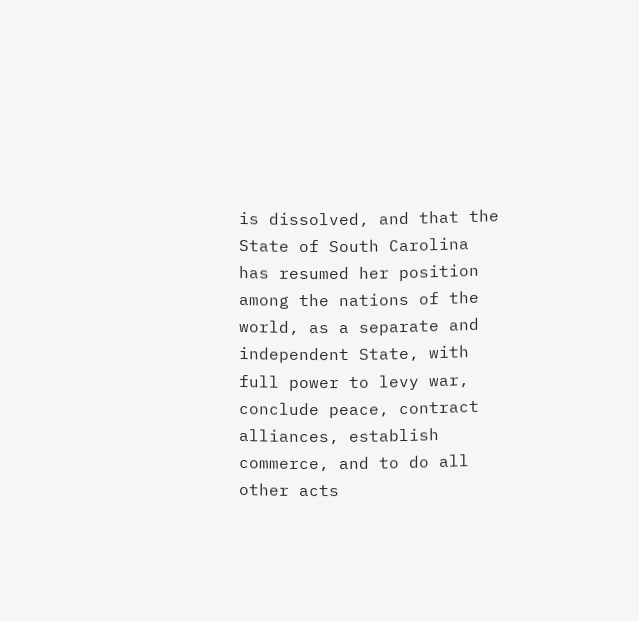is dissolved, and that the State of South Carolina has resumed her position among the nations of the world, as a separate and independent State, with full power to levy war, conclude peace, contract alliances, establish commerce, and to do all other acts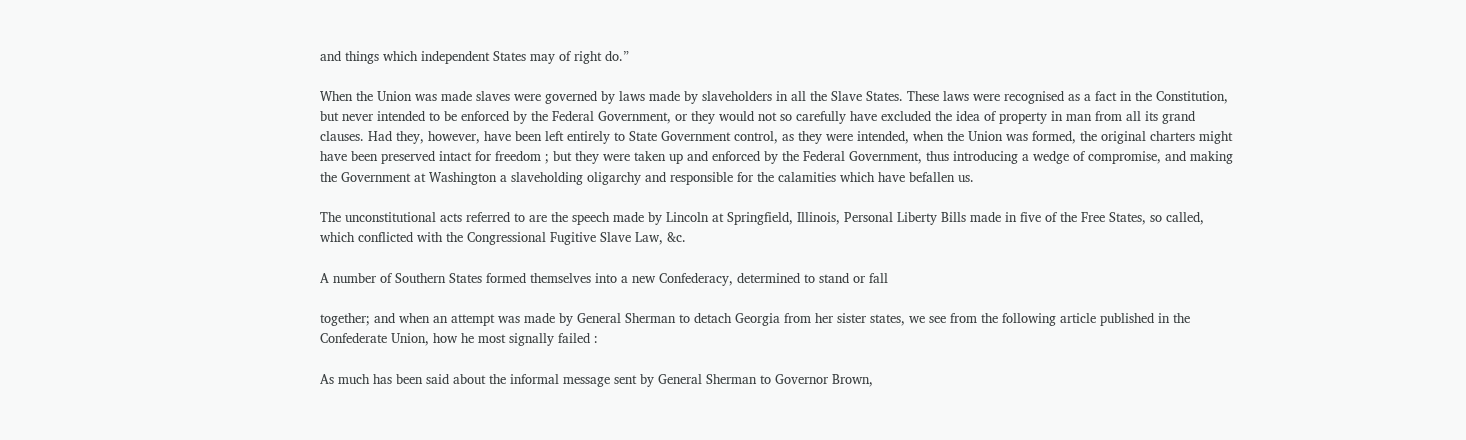and things which independent States may of right do.”

When the Union was made slaves were governed by laws made by slaveholders in all the Slave States. These laws were recognised as a fact in the Constitution, but never intended to be enforced by the Federal Government, or they would not so carefully have excluded the idea of property in man from all its grand clauses. Had they, however, have been left entirely to State Government control, as they were intended, when the Union was formed, the original charters might have been preserved intact for freedom ; but they were taken up and enforced by the Federal Government, thus introducing a wedge of compromise, and making the Government at Washington a slaveholding oligarchy and responsible for the calamities which have befallen us.

The unconstitutional acts referred to are the speech made by Lincoln at Springfield, Illinois, Personal Liberty Bills made in five of the Free States, so called, which conflicted with the Congressional Fugitive Slave Law, &c.

A number of Southern States formed themselves into a new Confederacy, determined to stand or fall

together; and when an attempt was made by General Sherman to detach Georgia from her sister states, we see from the following article published in the Confederate Union, how he most signally failed :

As much has been said about the informal message sent by General Sherman to Governor Brown,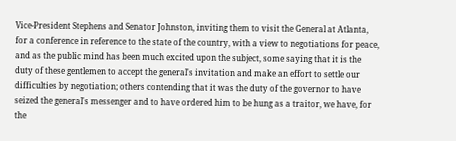Vice-President Stephens and Senator Johnston, inviting them to visit the General at Atlanta, for a conference in reference to the state of the country, with a view to negotiations for peace, and as the public mind has been much excited upon the subject, some saying that it is the duty of these gentlemen to accept the general's invitation and make an effort to settle our difficulties by negotiation; others contending that it was the duty of the governor to have seized the general's messenger and to have ordered him to be hung as a traitor, we have, for the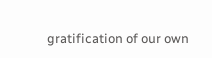gratification of our own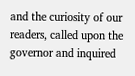and the curiosity of our readers, called upon the governor and inquired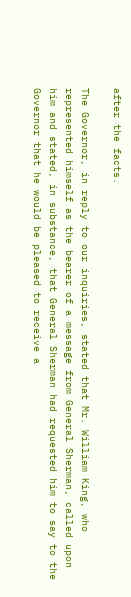after the facts.

The Governor, in reply to our inquiries, stated that Mr. William King, who represented himself as the bearer of a message from General Sherman, called upon him and stated, in substance, that General Sherman had requested him to say to the Governor that he would be pleased to receive a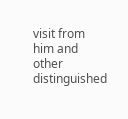visit from him and other distinguished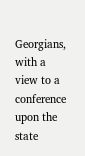Georgians, with a view to a conference upon the state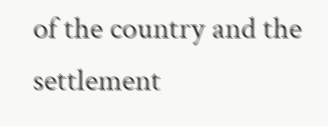of the country and the settlement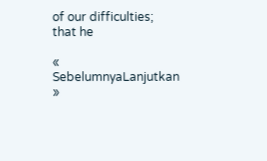of our difficulties; that he

« SebelumnyaLanjutkan »